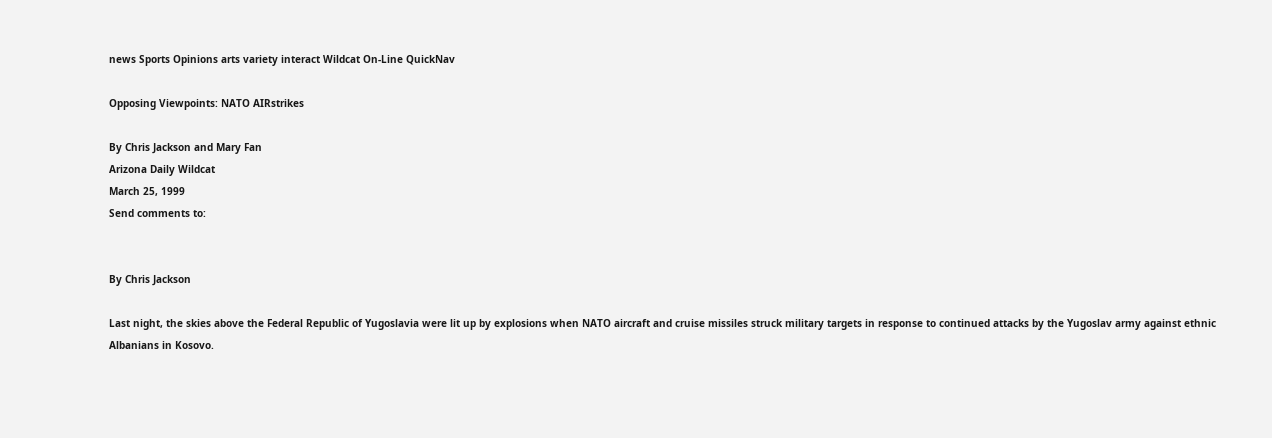news Sports Opinions arts variety interact Wildcat On-Line QuickNav

Opposing Viewpoints: NATO AIRstrikes

By Chris Jackson and Mary Fan
Arizona Daily Wildcat
March 25, 1999
Send comments to:


By Chris Jackson

Last night, the skies above the Federal Republic of Yugoslavia were lit up by explosions when NATO aircraft and cruise missiles struck military targets in response to continued attacks by the Yugoslav army against ethnic Albanians in Kosovo.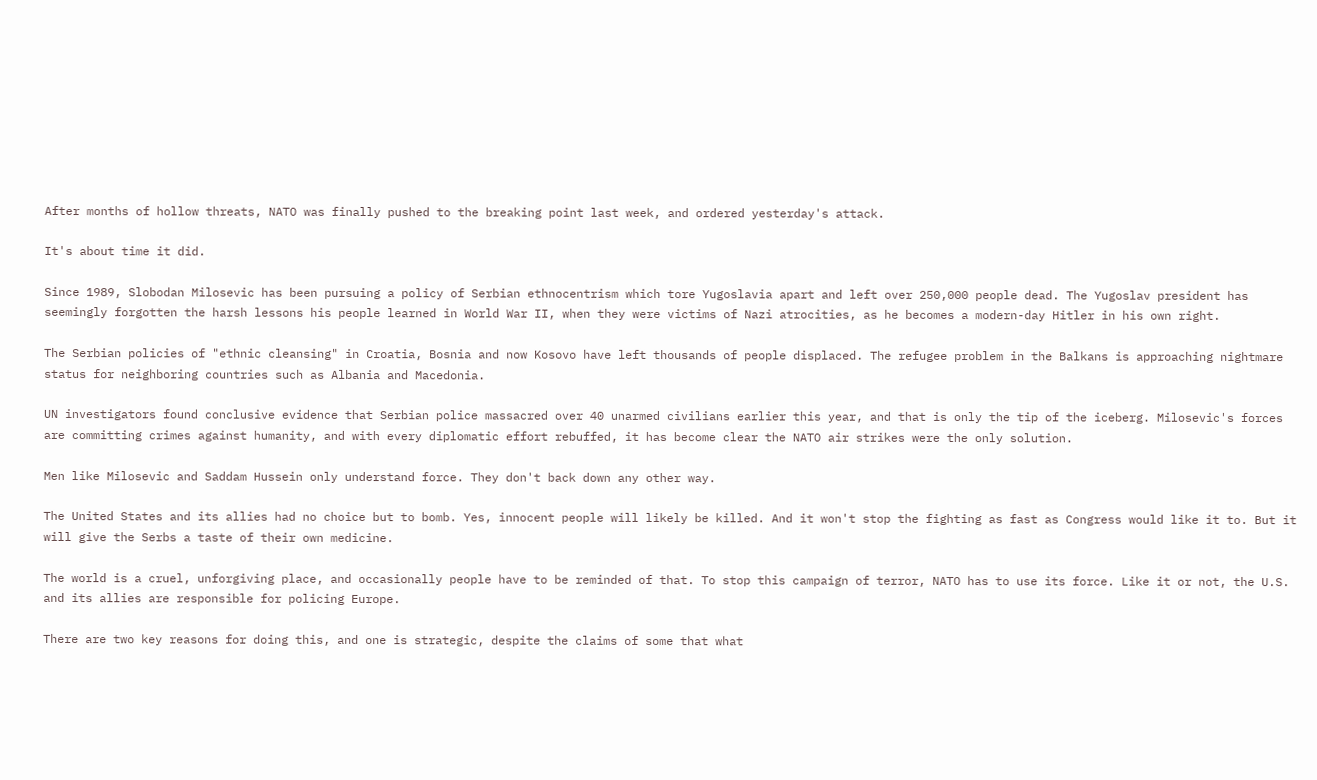After months of hollow threats, NATO was finally pushed to the breaking point last week, and ordered yesterday's attack.

It's about time it did.

Since 1989, Slobodan Milosevic has been pursuing a policy of Serbian ethnocentrism which tore Yugoslavia apart and left over 250,000 people dead. The Yugoslav president has seemingly forgotten the harsh lessons his people learned in World War II, when they were victims of Nazi atrocities, as he becomes a modern-day Hitler in his own right.

The Serbian policies of "ethnic cleansing" in Croatia, Bosnia and now Kosovo have left thousands of people displaced. The refugee problem in the Balkans is approaching nightmare status for neighboring countries such as Albania and Macedonia.

UN investigators found conclusive evidence that Serbian police massacred over 40 unarmed civilians earlier this year, and that is only the tip of the iceberg. Milosevic's forces are committing crimes against humanity, and with every diplomatic effort rebuffed, it has become clear the NATO air strikes were the only solution.

Men like Milosevic and Saddam Hussein only understand force. They don't back down any other way.

The United States and its allies had no choice but to bomb. Yes, innocent people will likely be killed. And it won't stop the fighting as fast as Congress would like it to. But it will give the Serbs a taste of their own medicine.

The world is a cruel, unforgiving place, and occasionally people have to be reminded of that. To stop this campaign of terror, NATO has to use its force. Like it or not, the U.S. and its allies are responsible for policing Europe.

There are two key reasons for doing this, and one is strategic, despite the claims of some that what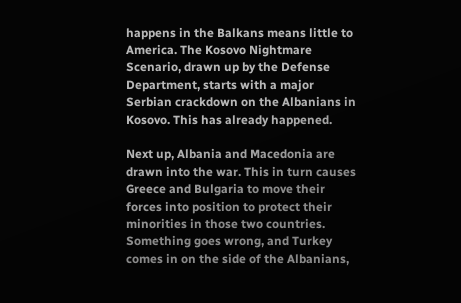happens in the Balkans means little to America. The Kosovo Nightmare Scenario, drawn up by the Defense Department, starts with a major Serbian crackdown on the Albanians in Kosovo. This has already happened.

Next up, Albania and Macedonia are drawn into the war. This in turn causes Greece and Bulgaria to move their forces into position to protect their minorities in those two countries. Something goes wrong, and Turkey comes in on the side of the Albanians,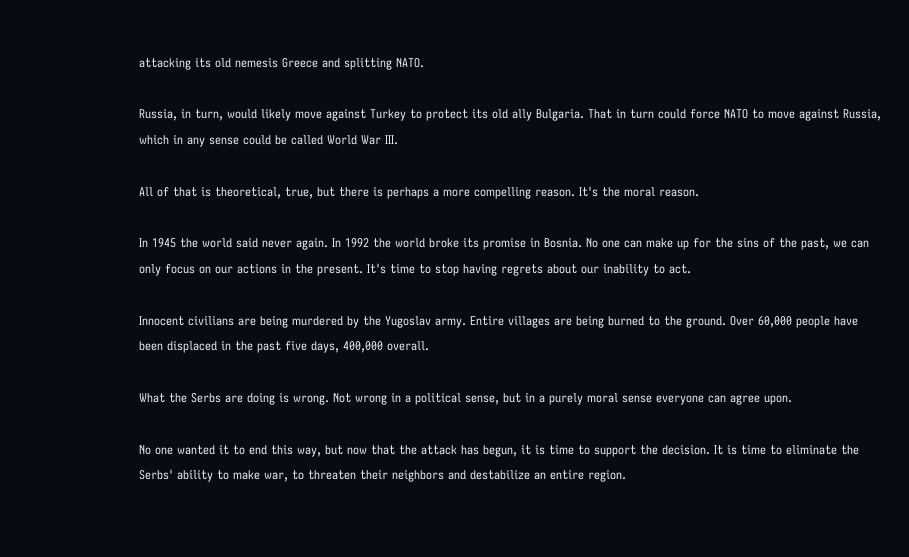attacking its old nemesis Greece and splitting NATO.

Russia, in turn, would likely move against Turkey to protect its old ally Bulgaria. That in turn could force NATO to move against Russia, which in any sense could be called World War III.

All of that is theoretical, true, but there is perhaps a more compelling reason. It's the moral reason.

In 1945 the world said never again. In 1992 the world broke its promise in Bosnia. No one can make up for the sins of the past, we can only focus on our actions in the present. It's time to stop having regrets about our inability to act.

Innocent civilians are being murdered by the Yugoslav army. Entire villages are being burned to the ground. Over 60,000 people have been displaced in the past five days, 400,000 overall.

What the Serbs are doing is wrong. Not wrong in a political sense, but in a purely moral sense everyone can agree upon.

No one wanted it to end this way, but now that the attack has begun, it is time to support the decision. It is time to eliminate the Serbs' ability to make war, to threaten their neighbors and destabilize an entire region.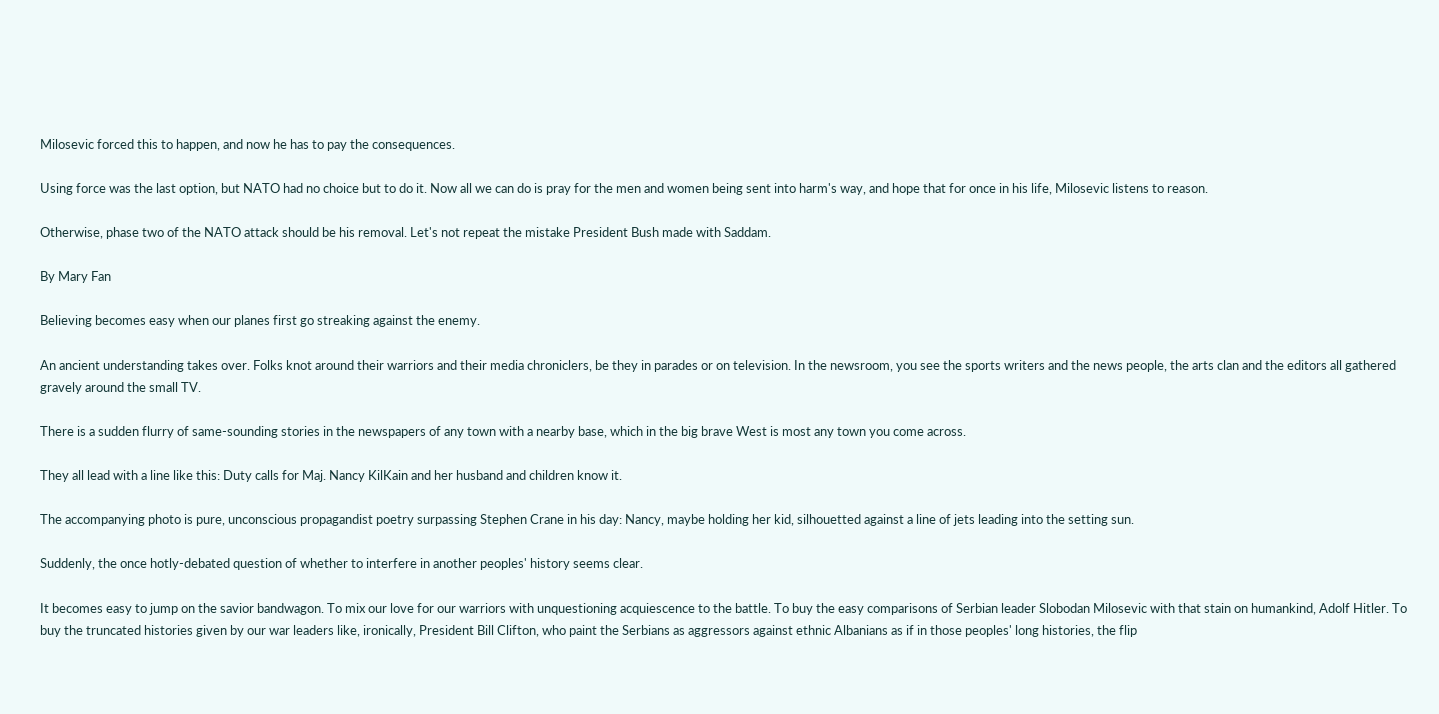Milosevic forced this to happen, and now he has to pay the consequences.

Using force was the last option, but NATO had no choice but to do it. Now all we can do is pray for the men and women being sent into harm's way, and hope that for once in his life, Milosevic listens to reason.

Otherwise, phase two of the NATO attack should be his removal. Let's not repeat the mistake President Bush made with Saddam.

By Mary Fan

Believing becomes easy when our planes first go streaking against the enemy.

An ancient understanding takes over. Folks knot around their warriors and their media chroniclers, be they in parades or on television. In the newsroom, you see the sports writers and the news people, the arts clan and the editors all gathered gravely around the small TV.

There is a sudden flurry of same-sounding stories in the newspapers of any town with a nearby base, which in the big brave West is most any town you come across.

They all lead with a line like this: Duty calls for Maj. Nancy KilKain and her husband and children know it.

The accompanying photo is pure, unconscious propagandist poetry surpassing Stephen Crane in his day: Nancy, maybe holding her kid, silhouetted against a line of jets leading into the setting sun.

Suddenly, the once hotly-debated question of whether to interfere in another peoples' history seems clear.

It becomes easy to jump on the savior bandwagon. To mix our love for our warriors with unquestioning acquiescence to the battle. To buy the easy comparisons of Serbian leader Slobodan Milosevic with that stain on humankind, Adolf Hitler. To buy the truncated histories given by our war leaders like, ironically, President Bill Clifton, who paint the Serbians as aggressors against ethnic Albanians as if in those peoples' long histories, the flip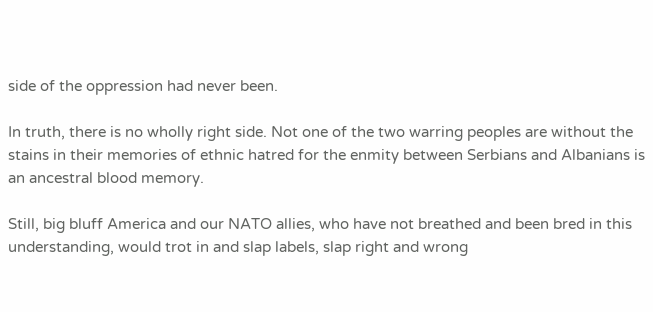side of the oppression had never been.

In truth, there is no wholly right side. Not one of the two warring peoples are without the stains in their memories of ethnic hatred for the enmity between Serbians and Albanians is an ancestral blood memory.

Still, big bluff America and our NATO allies, who have not breathed and been bred in this understanding, would trot in and slap labels, slap right and wrong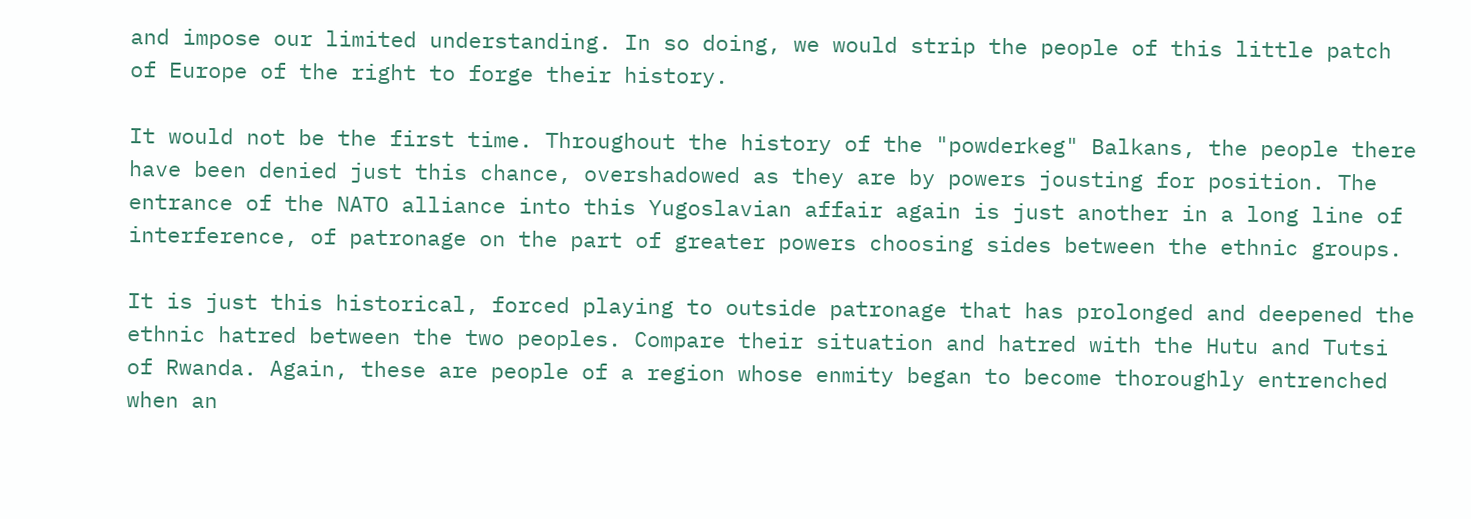and impose our limited understanding. In so doing, we would strip the people of this little patch of Europe of the right to forge their history.

It would not be the first time. Throughout the history of the "powderkeg" Balkans, the people there have been denied just this chance, overshadowed as they are by powers jousting for position. The entrance of the NATO alliance into this Yugoslavian affair again is just another in a long line of interference, of patronage on the part of greater powers choosing sides between the ethnic groups.

It is just this historical, forced playing to outside patronage that has prolonged and deepened the ethnic hatred between the two peoples. Compare their situation and hatred with the Hutu and Tutsi of Rwanda. Again, these are people of a region whose enmity began to become thoroughly entrenched when an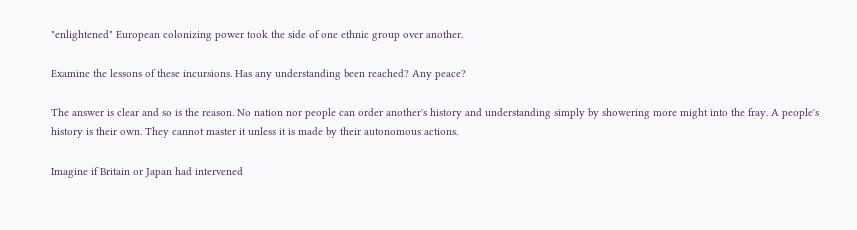"enlightened" European colonizing power took the side of one ethnic group over another.

Examine the lessons of these incursions. Has any understanding been reached? Any peace?

The answer is clear and so is the reason. No nation nor people can order another's history and understanding simply by showering more might into the fray. A people's history is their own. They cannot master it unless it is made by their autonomous actions.

Imagine if Britain or Japan had intervened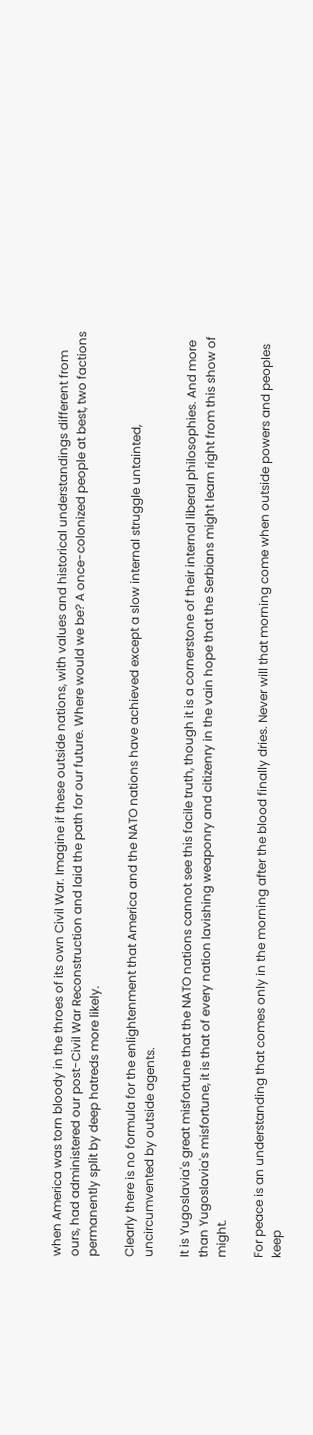when America was torn bloody in the throes of its own Civil War. Imagine if these outside nations, with values and historical understandings different from ours, had administered our post-Civil War Reconstruction and laid the path for our future. Where would we be? A once-colonized people at best, two factions permanently split by deep hatreds more likely.

Clearly there is no formula for the enlightenment that America and the NATO nations have achieved except a slow internal struggle untainted, uncircumvented by outside agents.

It is Yugoslavia's great misfortune that the NATO nations cannot see this facile truth, though it is a cornerstone of their internal liberal philosophies. And more than Yugoslavia's misfortune, it is that of every nation lavishing weaponry and citizenry in the vain hope that the Serbians might learn right from this show of might.

For peace is an understanding that comes only in the morning after the blood finally dries. Never will that morning come when outside powers and peoples keep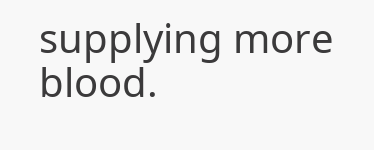supplying more blood.